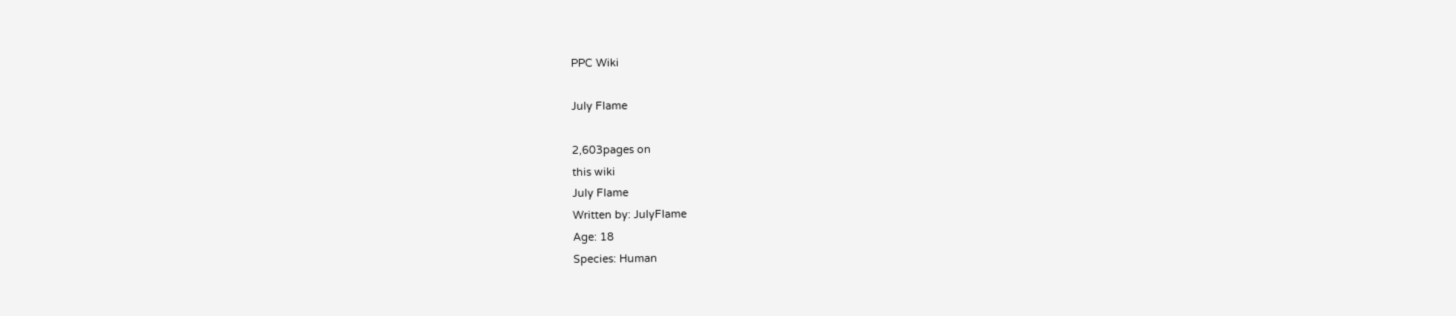PPC Wiki

July Flame

2,603pages on
this wiki
July Flame
Written by: JulyFlame
Age: 18
Species: Human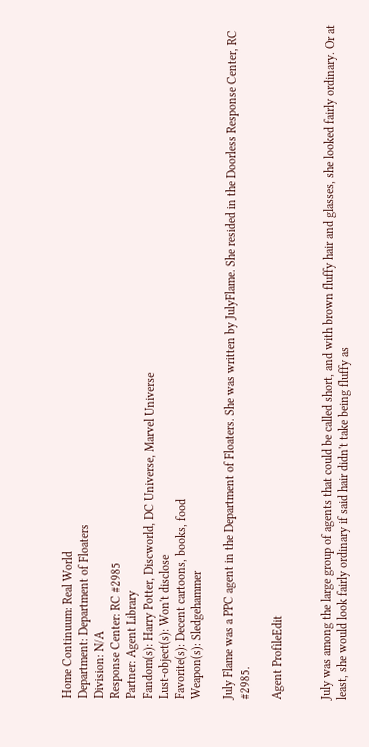Home Continuum: Real World
Department: Department of Floaters
Division: N/A
Response Center: RC #2985
Partner: Agent Library
Fandom(s): Harry Potter, Discworld, DC Universe, Marvel Universe
Lust-object(s): Won't disclose
Favorite(s): Decent cartoons, books, food
Weapon(s): Sledgehammer

July Flame was a PPC agent in the Department of Floaters. She was written by JulyFlame. She resided in the Doorless Response Center, RC #2985.

Agent ProfileEdit


July was among the large group of agents that could be called short, and with brown fluffy hair and glasses, she looked fairly ordinary. Or at least, she would look fairly ordinary if said hair didn't take being fluffy as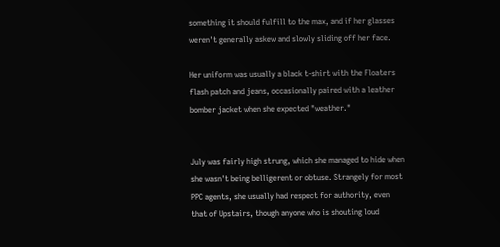something it should fulfill to the max, and if her glasses weren't generally askew and slowly sliding off her face.

Her uniform was usually a black t-shirt with the Floaters flash patch and jeans, occasionally paired with a leather bomber jacket when she expected "weather."


July was fairly high strung, which she managed to hide when she wasn't being belligerent or obtuse. Strangely for most PPC agents, she usually had respect for authority, even that of Upstairs, though anyone who is shouting loud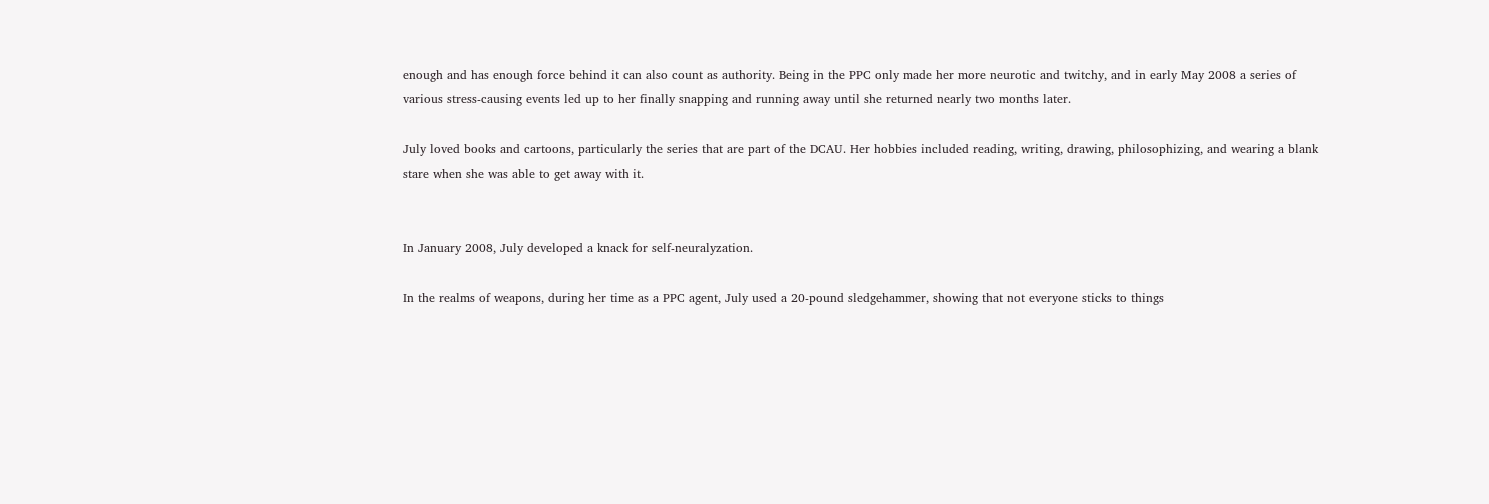enough and has enough force behind it can also count as authority. Being in the PPC only made her more neurotic and twitchy, and in early May 2008 a series of various stress-causing events led up to her finally snapping and running away until she returned nearly two months later.

July loved books and cartoons, particularly the series that are part of the DCAU. Her hobbies included reading, writing, drawing, philosophizing, and wearing a blank stare when she was able to get away with it.


In January 2008, July developed a knack for self-neuralyzation.

In the realms of weapons, during her time as a PPC agent, July used a 20-pound sledgehammer, showing that not everyone sticks to things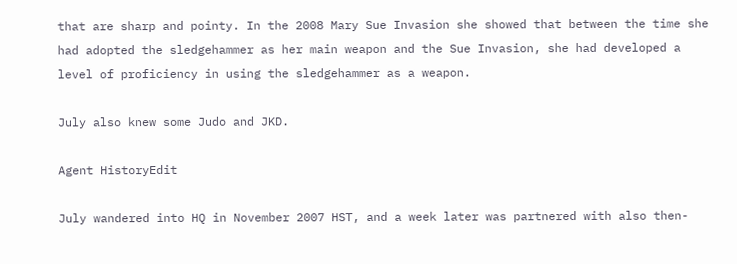that are sharp and pointy. In the 2008 Mary Sue Invasion she showed that between the time she had adopted the sledgehammer as her main weapon and the Sue Invasion, she had developed a level of proficiency in using the sledgehammer as a weapon.

July also knew some Judo and JKD.

Agent HistoryEdit

July wandered into HQ in November 2007 HST, and a week later was partnered with also then-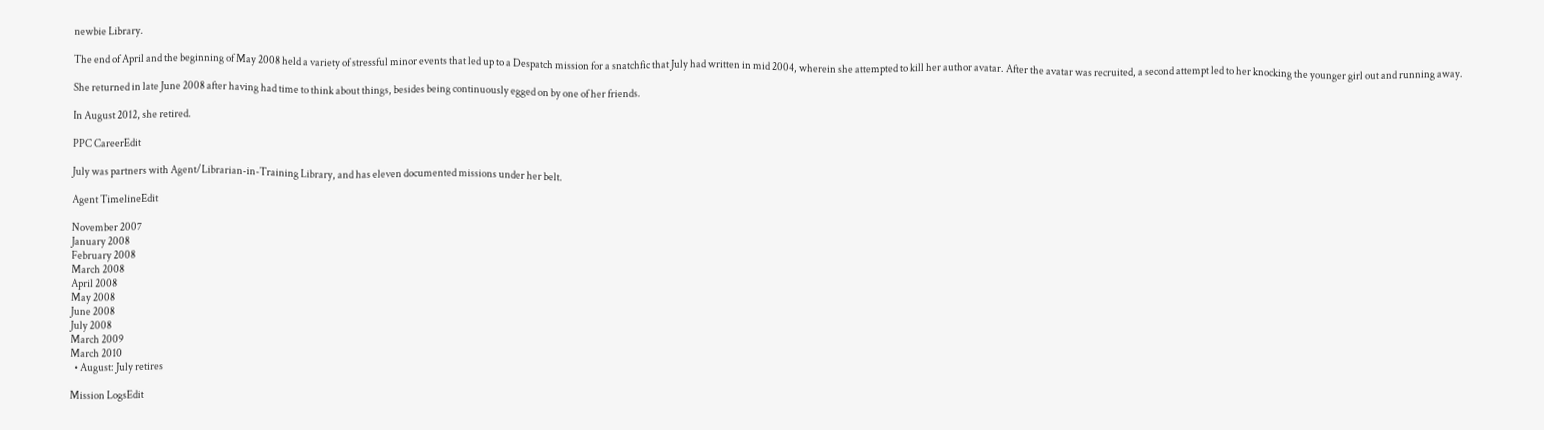newbie Library.

The end of April and the beginning of May 2008 held a variety of stressful minor events that led up to a Despatch mission for a snatchfic that July had written in mid 2004, wherein she attempted to kill her author avatar. After the avatar was recruited, a second attempt led to her knocking the younger girl out and running away.

She returned in late June 2008 after having had time to think about things, besides being continuously egged on by one of her friends.

In August 2012, she retired.

PPC CareerEdit

July was partners with Agent/Librarian-in-Training Library, and has eleven documented missions under her belt.

Agent TimelineEdit

November 2007
January 2008
February 2008
March 2008
April 2008
May 2008
June 2008
July 2008
March 2009
March 2010
  • August: July retires

Mission LogsEdit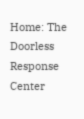Home: The Doorless Response Center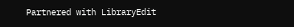Partnered with LibraryEdit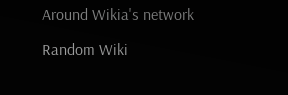Around Wikia's network

Random Wiki